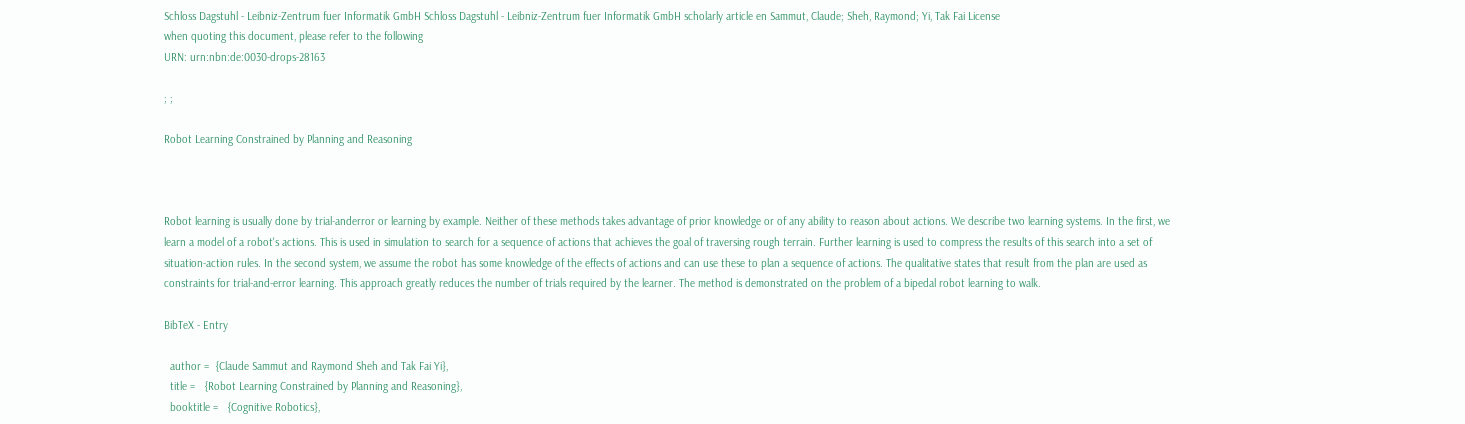Schloss Dagstuhl - Leibniz-Zentrum fuer Informatik GmbH Schloss Dagstuhl - Leibniz-Zentrum fuer Informatik GmbH scholarly article en Sammut, Claude; Sheh, Raymond; Yi, Tak Fai License
when quoting this document, please refer to the following
URN: urn:nbn:de:0030-drops-28163

; ;

Robot Learning Constrained by Planning and Reasoning



Robot learning is usually done by trial-anderror or learning by example. Neither of these methods takes advantage of prior knowledge or of any ability to reason about actions. We describe two learning systems. In the first, we learn a model of a robot's actions. This is used in simulation to search for a sequence of actions that achieves the goal of traversing rough terrain. Further learning is used to compress the results of this search into a set of situation-action rules. In the second system, we assume the robot has some knowledge of the effects of actions and can use these to plan a sequence of actions. The qualitative states that result from the plan are used as constraints for trial-and-error learning. This approach greatly reduces the number of trials required by the learner. The method is demonstrated on the problem of a bipedal robot learning to walk.

BibTeX - Entry

  author =  {Claude Sammut and Raymond Sheh and Tak Fai Yi},
  title =   {Robot Learning Constrained by Planning and Reasoning},
  booktitle =   {Cognitive Robotics},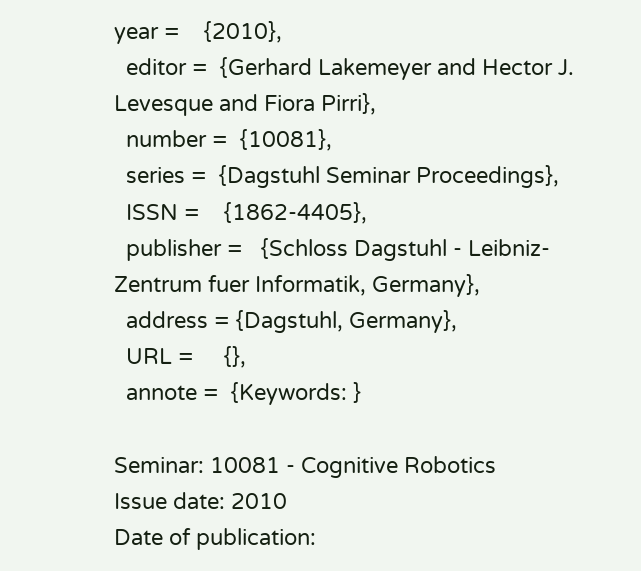year =    {2010},
  editor =  {Gerhard Lakemeyer and Hector J. Levesque and Fiora Pirri},
  number =  {10081},
  series =  {Dagstuhl Seminar Proceedings},
  ISSN =    {1862-4405},
  publisher =   {Schloss Dagstuhl - Leibniz-Zentrum fuer Informatik, Germany},
  address = {Dagstuhl, Germany},
  URL =     {},
  annote =  {Keywords: }

Seminar: 10081 - Cognitive Robotics
Issue date: 2010
Date of publication: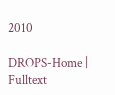2010

DROPS-Home | Fulltext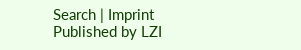Search | Imprint Published by LZI